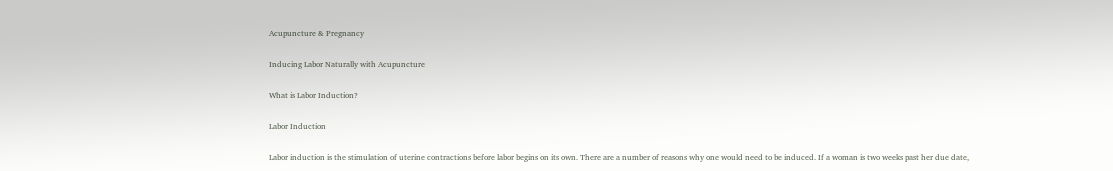Acupuncture & Pregnancy

Inducing Labor Naturally with Acupuncture

What is Labor Induction?

Labor Induction

Labor induction is the stimulation of uterine contractions before labor begins on its own. There are a number of reasons why one would need to be induced. If a woman is two weeks past her due date,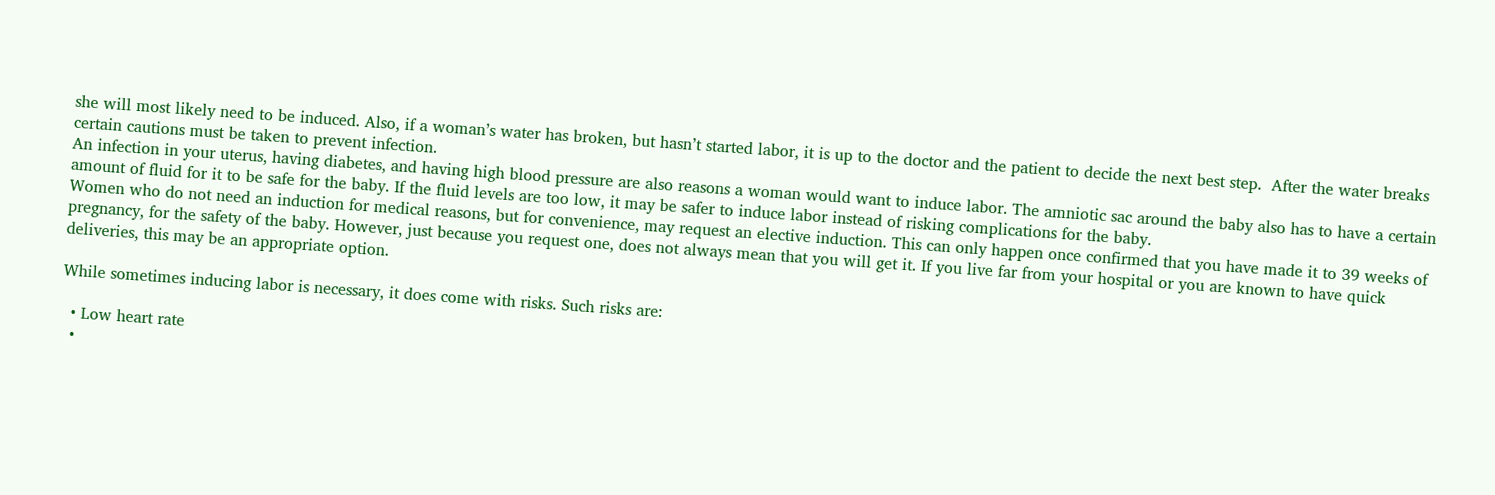she will most likely need to be induced. Also, if a woman’s water has broken, but hasn’t started labor, it is up to the doctor and the patient to decide the next best step.  After the water breaks certain cautions must be taken to prevent infection.
An infection in your uterus, having diabetes, and having high blood pressure are also reasons a woman would want to induce labor. The amniotic sac around the baby also has to have a certain amount of fluid for it to be safe for the baby. If the fluid levels are too low, it may be safer to induce labor instead of risking complications for the baby.
Women who do not need an induction for medical reasons, but for convenience, may request an elective induction. This can only happen once confirmed that you have made it to 39 weeks of pregnancy, for the safety of the baby. However, just because you request one, does not always mean that you will get it. If you live far from your hospital or you are known to have quick deliveries, this may be an appropriate option.

While sometimes inducing labor is necessary, it does come with risks. Such risks are:

  • Low heart rate
  •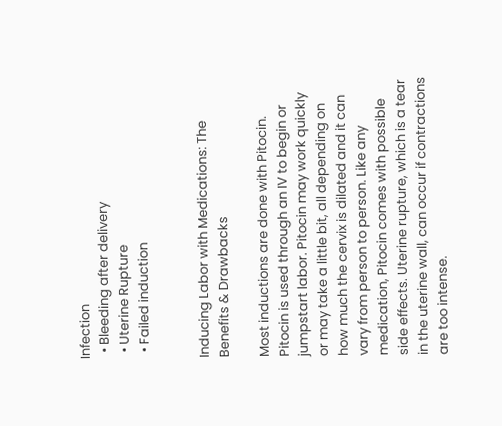Infection
  • Bleeding after delivery
  • Uterine Rupture
  • Failed induction


Inducing Labor with Medications: The Benefits & Drawbacks

Most inductions are done with Pitocin. Pitocin is used through an IV to begin or jumpstart labor. Pitocin may work quickly or may take a little bit, all depending on how much the cervix is dilated and it can vary from person to person. Like any medication, Pitocin comes with possible side effects. Uterine rupture, which is a tear in the uterine wall, can occur if contractions are too intense.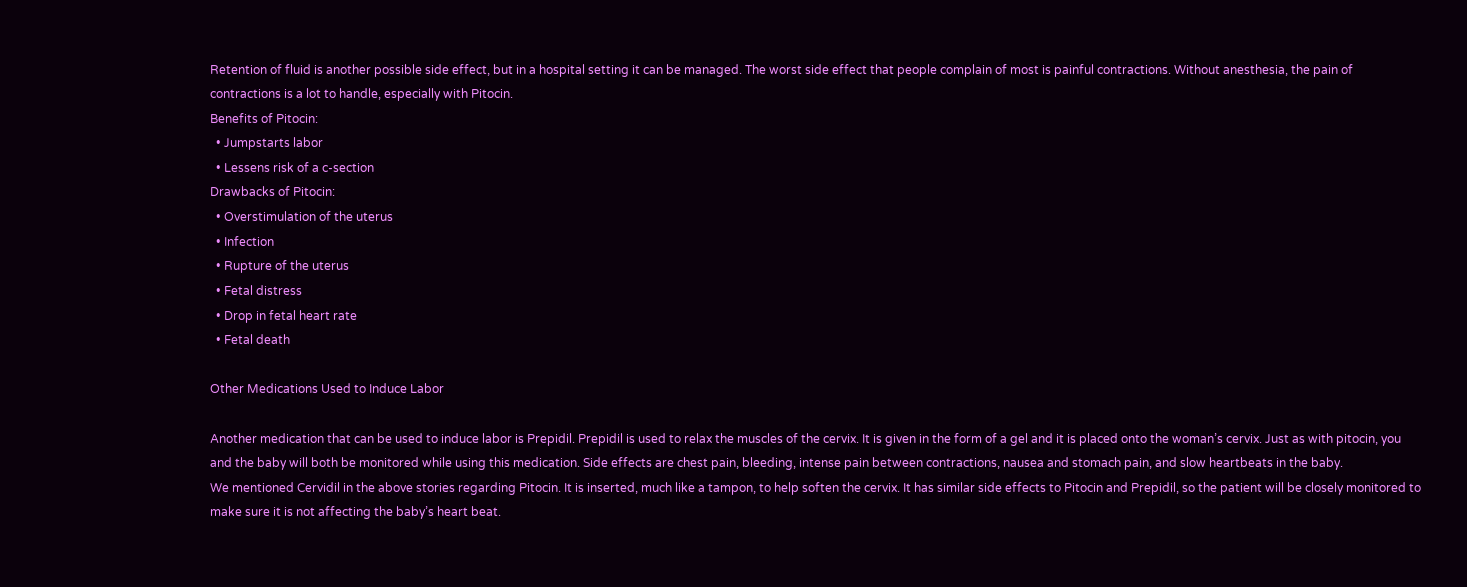Retention of fluid is another possible side effect, but in a hospital setting it can be managed. The worst side effect that people complain of most is painful contractions. Without anesthesia, the pain of contractions is a lot to handle, especially with Pitocin.
Benefits of Pitocin:
  • Jumpstarts labor
  • Lessens risk of a c-section
Drawbacks of Pitocin:
  • Overstimulation of the uterus
  • Infection
  • Rupture of the uterus
  • Fetal distress
  • Drop in fetal heart rate
  • Fetal death

Other Medications Used to Induce Labor

Another medication that can be used to induce labor is Prepidil. Prepidil is used to relax the muscles of the cervix. It is given in the form of a gel and it is placed onto the woman’s cervix. Just as with pitocin, you and the baby will both be monitored while using this medication. Side effects are chest pain, bleeding, intense pain between contractions, nausea and stomach pain, and slow heartbeats in the baby.
We mentioned Cervidil in the above stories regarding Pitocin. It is inserted, much like a tampon, to help soften the cervix. It has similar side effects to Pitocin and Prepidil, so the patient will be closely monitored to make sure it is not affecting the baby’s heart beat.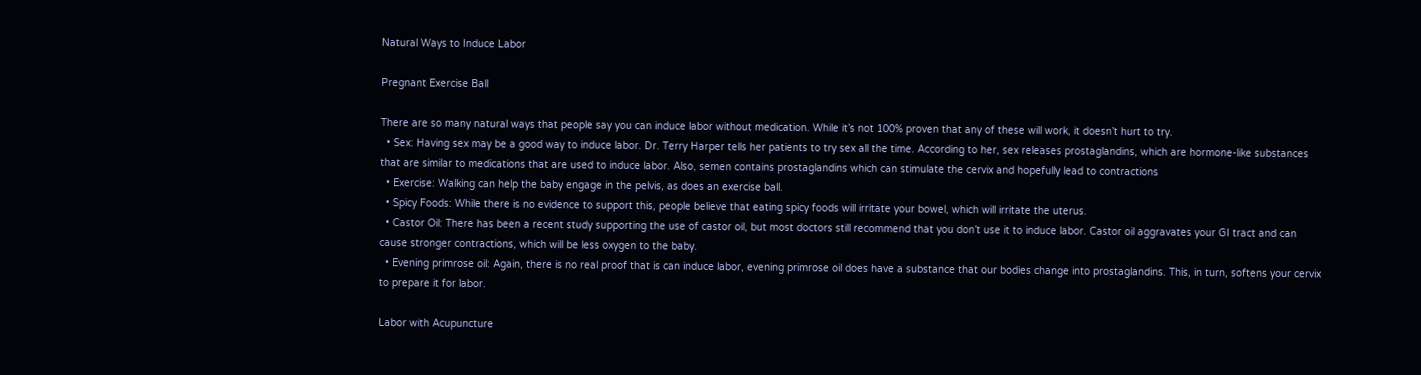Natural Ways to Induce Labor

Pregnant Exercise Ball

There are so many natural ways that people say you can induce labor without medication. While it’s not 100% proven that any of these will work, it doesn’t hurt to try.
  • Sex: Having sex may be a good way to induce labor. Dr. Terry Harper tells her patients to try sex all the time. According to her, sex releases prostaglandins, which are hormone-like substances that are similar to medications that are used to induce labor. Also, semen contains prostaglandins which can stimulate the cervix and hopefully lead to contractions
  • Exercise: Walking can help the baby engage in the pelvis, as does an exercise ball.
  • Spicy Foods: While there is no evidence to support this, people believe that eating spicy foods will irritate your bowel, which will irritate the uterus.
  • Castor Oil: There has been a recent study supporting the use of castor oil, but most doctors still recommend that you don’t use it to induce labor. Castor oil aggravates your GI tract and can cause stronger contractions, which will be less oxygen to the baby.
  • Evening primrose oil: Again, there is no real proof that is can induce labor, evening primrose oil does have a substance that our bodies change into prostaglandins. This, in turn, softens your cervix to prepare it for labor.

Labor with Acupuncture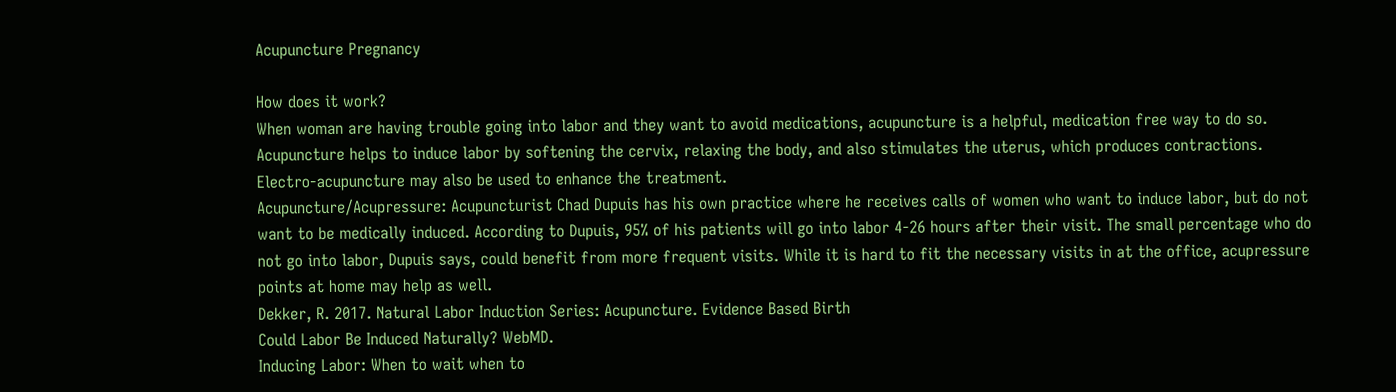Acupuncture Pregnancy

How does it work?
When woman are having trouble going into labor and they want to avoid medications, acupuncture is a helpful, medication free way to do so. Acupuncture helps to induce labor by softening the cervix, relaxing the body, and also stimulates the uterus, which produces contractions. Electro-acupuncture may also be used to enhance the treatment.
Acupuncture/Acupressure: Acupuncturist Chad Dupuis has his own practice where he receives calls of women who want to induce labor, but do not want to be medically induced. According to Dupuis, 95% of his patients will go into labor 4-26 hours after their visit. The small percentage who do not go into labor, Dupuis says, could benefit from more frequent visits. While it is hard to fit the necessary visits in at the office, acupressure points at home may help as well.
Dekker, R. 2017. Natural Labor Induction Series: Acupuncture. Evidence Based Birth
Could Labor Be Induced Naturally? WebMD.
Inducing Labor: When to wait when to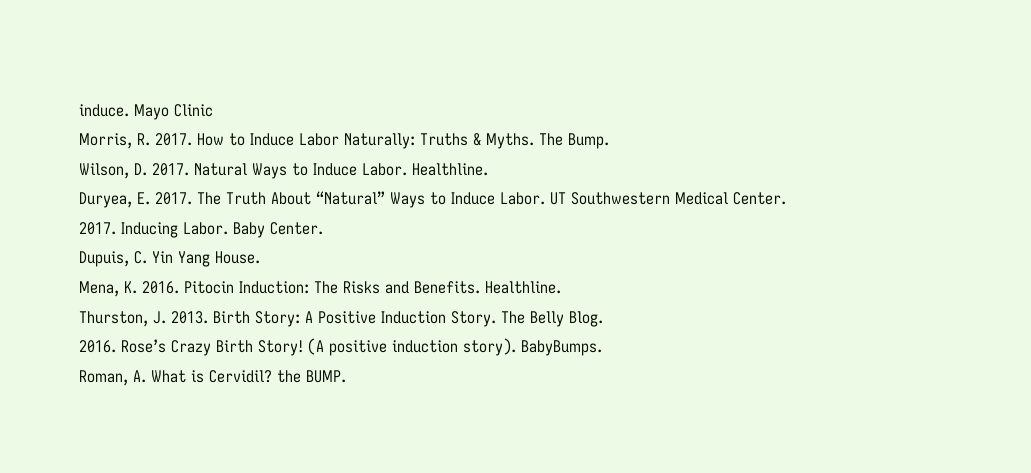induce. Mayo Clinic
Morris, R. 2017. How to Induce Labor Naturally: Truths & Myths. The Bump.
Wilson, D. 2017. Natural Ways to Induce Labor. Healthline.
Duryea, E. 2017. The Truth About “Natural” Ways to Induce Labor. UT Southwestern Medical Center.
2017. Inducing Labor. Baby Center.
Dupuis, C. Yin Yang House.
Mena, K. 2016. Pitocin Induction: The Risks and Benefits. Healthline.
Thurston, J. 2013. Birth Story: A Positive Induction Story. The Belly Blog.
2016. Rose’s Crazy Birth Story! (A positive induction story). BabyBumps.
Roman, A. What is Cervidil? the BUMP.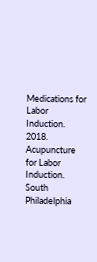Medications for Labor Induction.
2018. Acupuncture for Labor Induction. South Philadelphia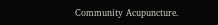Community Acupuncture.